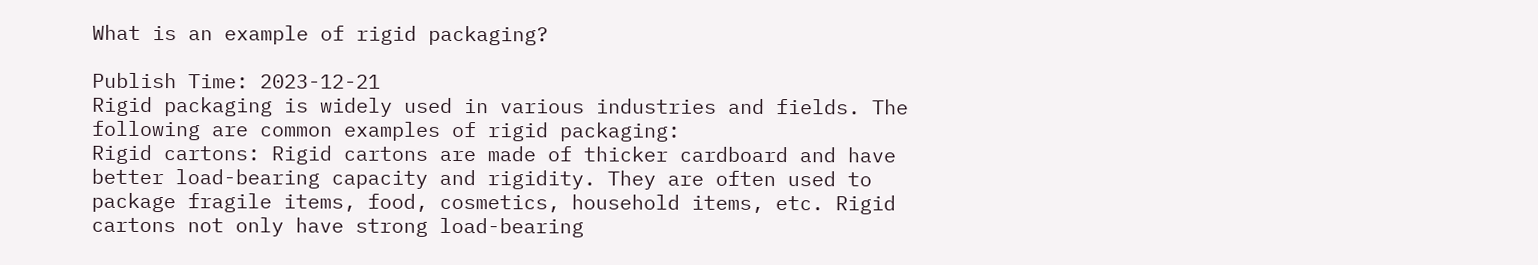What is an example of rigid packaging?

Publish Time: 2023-12-21
Rigid packaging is widely used in various industries and fields. The following are common examples of rigid packaging:
Rigid cartons: Rigid cartons are made of thicker cardboard and have better load-bearing capacity and rigidity. They are often used to package fragile items, food, cosmetics, household items, etc. Rigid cartons not only have strong load-bearing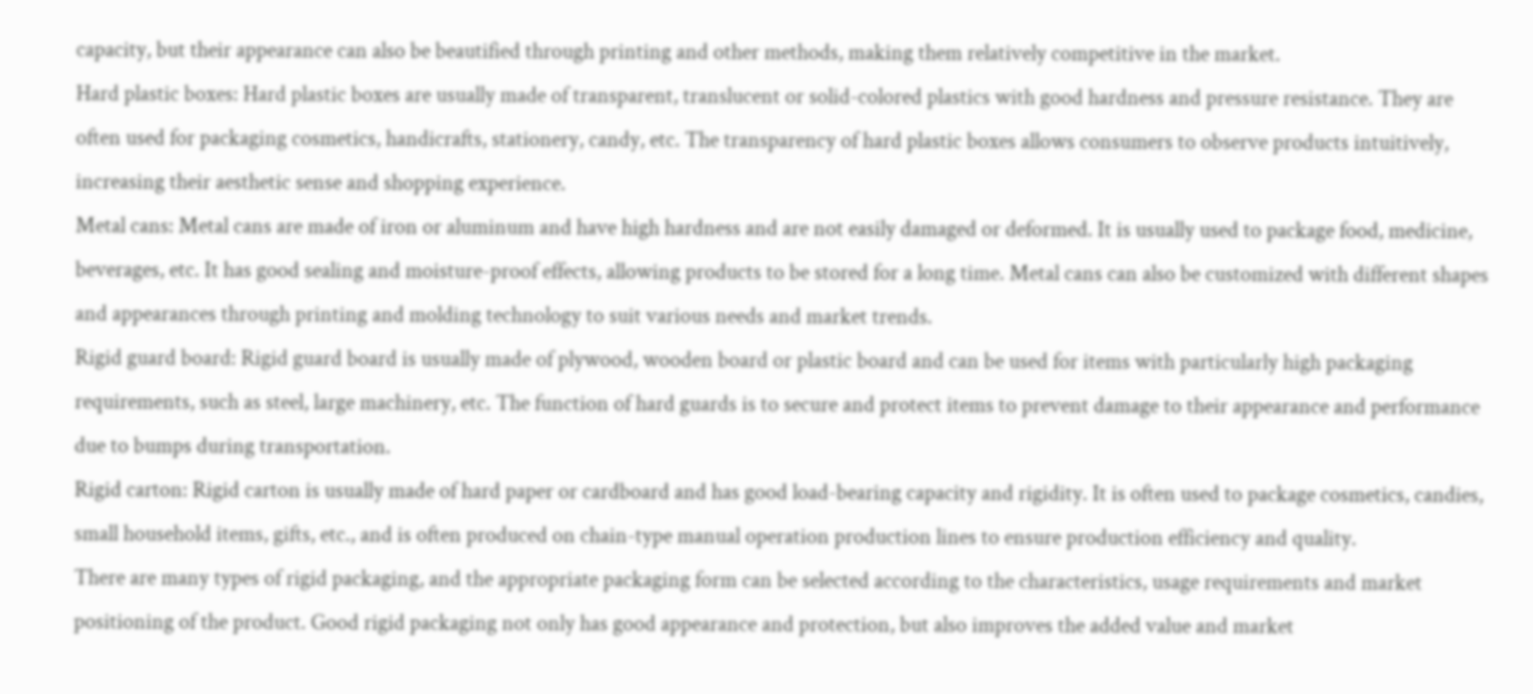capacity, but their appearance can also be beautified through printing and other methods, making them relatively competitive in the market.
Hard plastic boxes: Hard plastic boxes are usually made of transparent, translucent or solid-colored plastics with good hardness and pressure resistance. They are often used for packaging cosmetics, handicrafts, stationery, candy, etc. The transparency of hard plastic boxes allows consumers to observe products intuitively, increasing their aesthetic sense and shopping experience.
Metal cans: Metal cans are made of iron or aluminum and have high hardness and are not easily damaged or deformed. It is usually used to package food, medicine, beverages, etc. It has good sealing and moisture-proof effects, allowing products to be stored for a long time. Metal cans can also be customized with different shapes and appearances through printing and molding technology to suit various needs and market trends.
Rigid guard board: Rigid guard board is usually made of plywood, wooden board or plastic board and can be used for items with particularly high packaging requirements, such as steel, large machinery, etc. The function of hard guards is to secure and protect items to prevent damage to their appearance and performance due to bumps during transportation.
Rigid carton: Rigid carton is usually made of hard paper or cardboard and has good load-bearing capacity and rigidity. It is often used to package cosmetics, candies, small household items, gifts, etc., and is often produced on chain-type manual operation production lines to ensure production efficiency and quality.
There are many types of rigid packaging, and the appropriate packaging form can be selected according to the characteristics, usage requirements and market positioning of the product. Good rigid packaging not only has good appearance and protection, but also improves the added value and market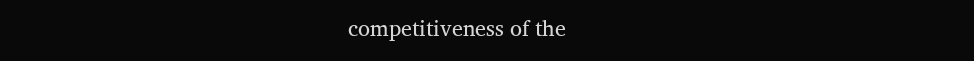competitiveness of the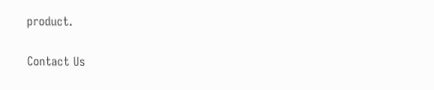product.

Contact Us